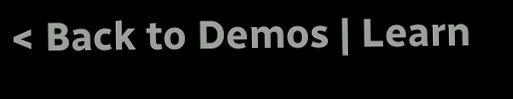< Back to Demos | Learn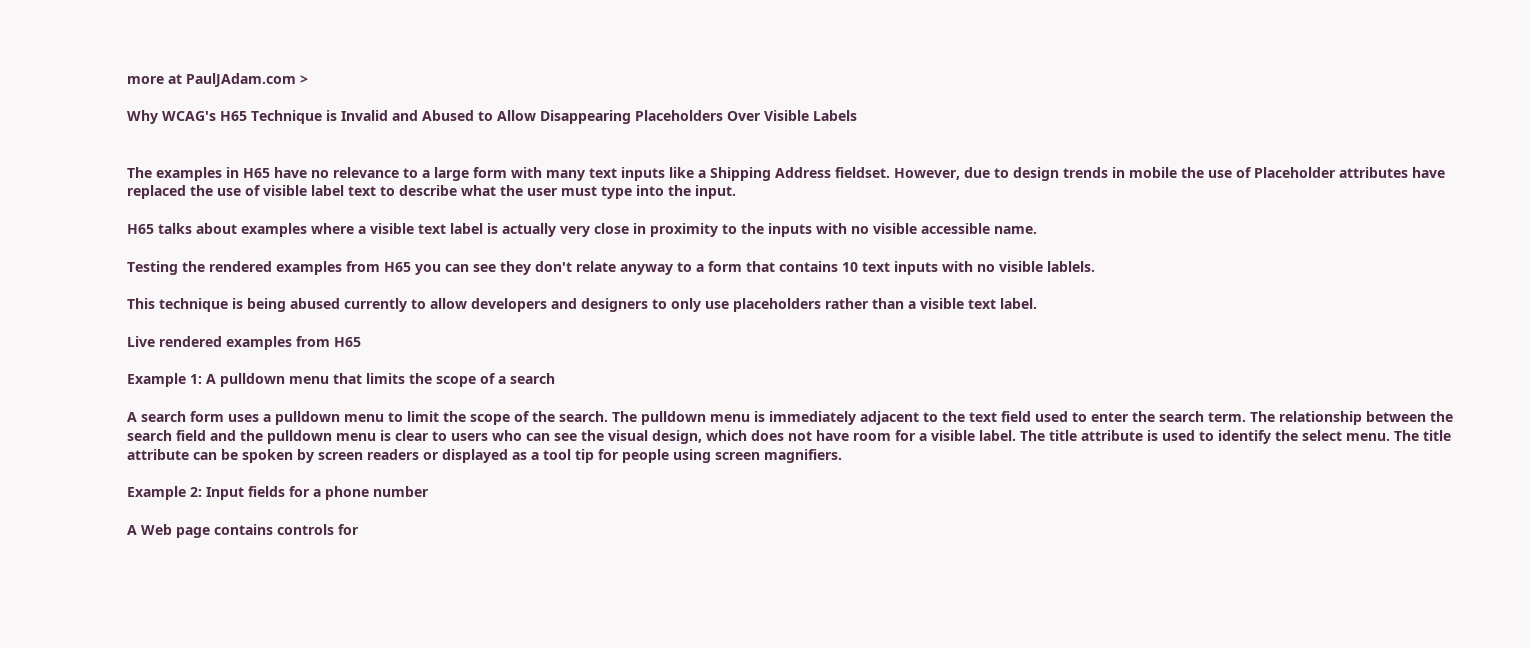more at PaulJAdam.com >

Why WCAG's H65 Technique is Invalid and Abused to Allow Disappearing Placeholders Over Visible Labels


The examples in H65 have no relevance to a large form with many text inputs like a Shipping Address fieldset. However, due to design trends in mobile the use of Placeholder attributes have replaced the use of visible label text to describe what the user must type into the input.

H65 talks about examples where a visible text label is actually very close in proximity to the inputs with no visible accessible name.

Testing the rendered examples from H65 you can see they don't relate anyway to a form that contains 10 text inputs with no visible lablels.

This technique is being abused currently to allow developers and designers to only use placeholders rather than a visible text label.

Live rendered examples from H65

Example 1: A pulldown menu that limits the scope of a search

A search form uses a pulldown menu to limit the scope of the search. The pulldown menu is immediately adjacent to the text field used to enter the search term. The relationship between the search field and the pulldown menu is clear to users who can see the visual design, which does not have room for a visible label. The title attribute is used to identify the select menu. The title attribute can be spoken by screen readers or displayed as a tool tip for people using screen magnifiers.

Example 2: Input fields for a phone number

A Web page contains controls for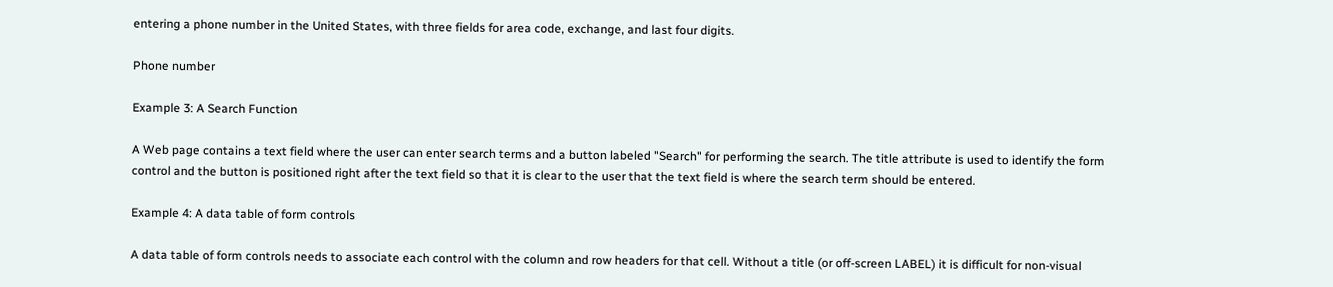entering a phone number in the United States, with three fields for area code, exchange, and last four digits.

Phone number

Example 3: A Search Function

A Web page contains a text field where the user can enter search terms and a button labeled "Search" for performing the search. The title attribute is used to identify the form control and the button is positioned right after the text field so that it is clear to the user that the text field is where the search term should be entered.

Example 4: A data table of form controls

A data table of form controls needs to associate each control with the column and row headers for that cell. Without a title (or off-screen LABEL) it is difficult for non-visual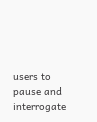users to pause and interrogate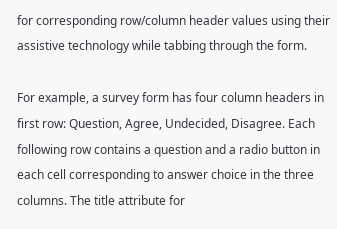for corresponding row/column header values using their assistive technology while tabbing through the form.

For example, a survey form has four column headers in first row: Question, Agree, Undecided, Disagree. Each following row contains a question and a radio button in each cell corresponding to answer choice in the three columns. The title attribute for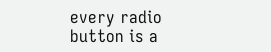every radio button is a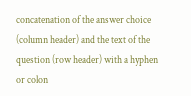concatenation of the answer choice (column header) and the text of the question (row header) with a hyphen or colon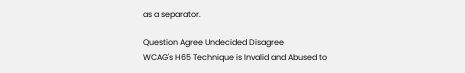as a separator.

Question Agree Undecided Disagree
WCAG's H65 Technique is Invalid and Abused to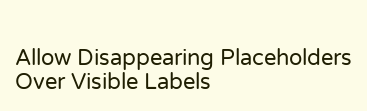Allow Disappearing Placeholders Over Visible Labels